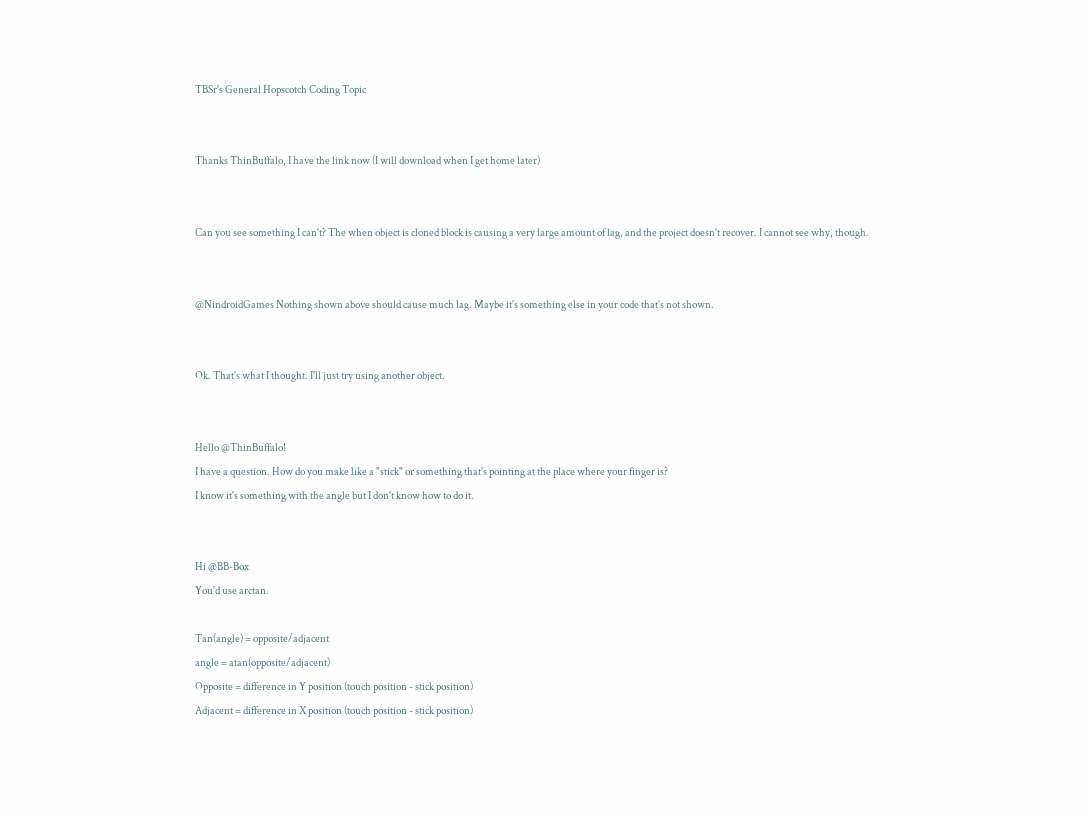TBSr's General Hopscotch Coding Topic


Thanks ThinBuffalo, I have the link now (I will download when I get home later)


Can you see something I can't? The when object is cloned block is causing a very large amount of lag, and the project doesn't recover. I cannot see why, though.


@NindroidGames Nothing shown above should cause much lag. Maybe it's something else in your code that's not shown.


Ok. That's what I thought. I'll just try using another object.


Hello @ThinBuffalo!
I have a question. How do you make like a "stick" or something that's pointing at the place where your finger is?
I know it's something with the angle but I don't know how to do it.


Hi @BB-Box
You'd use arctan.

Tan(angle) = opposite/adjacent
angle = atan(opposite/adjacent)
Opposite = difference in Y position (touch position - stick position)
Adjacent = difference in X position (touch position - stick position)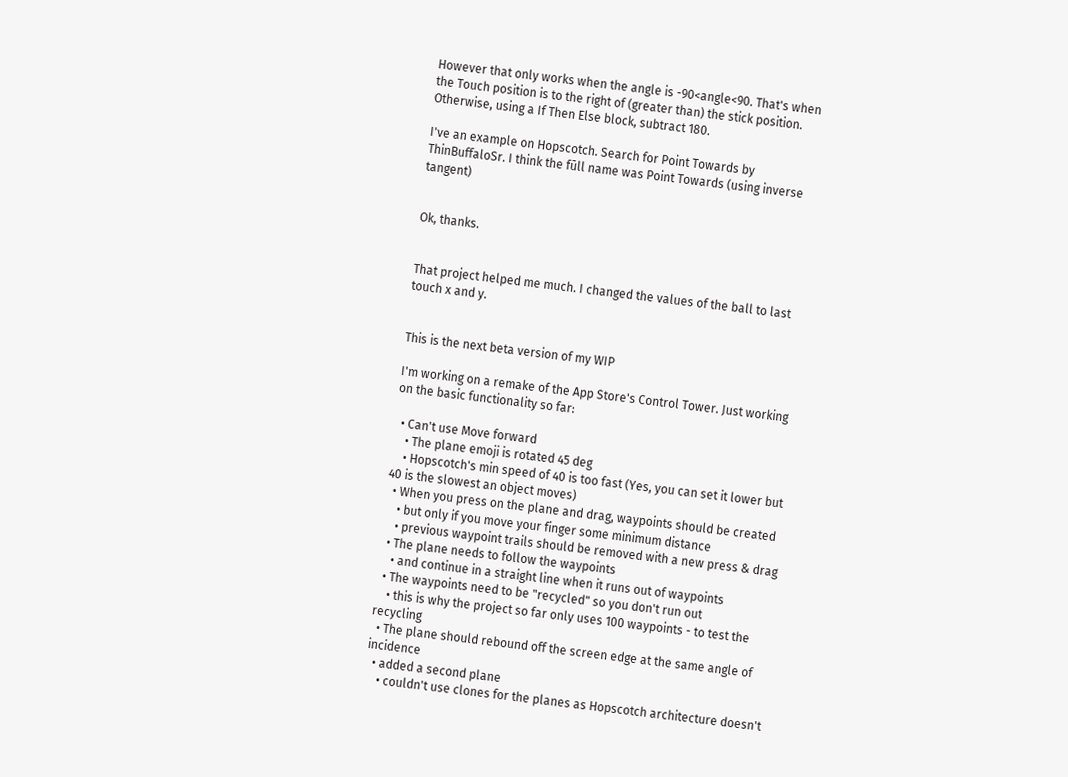However that only works when the angle is -90<angle<90. That's when the Touch position is to the right of (greater than) the stick position. Otherwise, using a If Then Else block, subtract 180.

I've an example on Hopscotch. Search for Point Towards by ThinBuffaloSr. I think the fūll name was Point Towards (using inverse tangent)


Ok, thanks.


That project helped me much. I changed the values of the ball to last touch x and y.


This is the next beta version of my WIP

I'm working on a remake of the App Store's Control Tower. Just working on the basic functionality so far:

  • Can't use Move forward
    • The plane emoji is rotated 45 deg
    • Hopscotch's min speed of 40 is too fast (Yes, you can set it lower but 40 is the slowest an object moves)
  • When you press on the plane and drag, waypoints should be created
    • but only if you move your finger some minimum distance
    • previous waypoint trails should be removed with a new press & drag
  • The plane needs to follow the waypoints
    • and continue in a straight line when it runs out of waypoints
  • The waypoints need to be "recycled" so you don't run out
    • this is why the project so far only uses 100 waypoints - to test the recycling
  • The plane should rebound off the screen edge at the same angle of incidence
  • added a second plane
    • couldn't use clones for the planes as Hopscotch architecture doesn't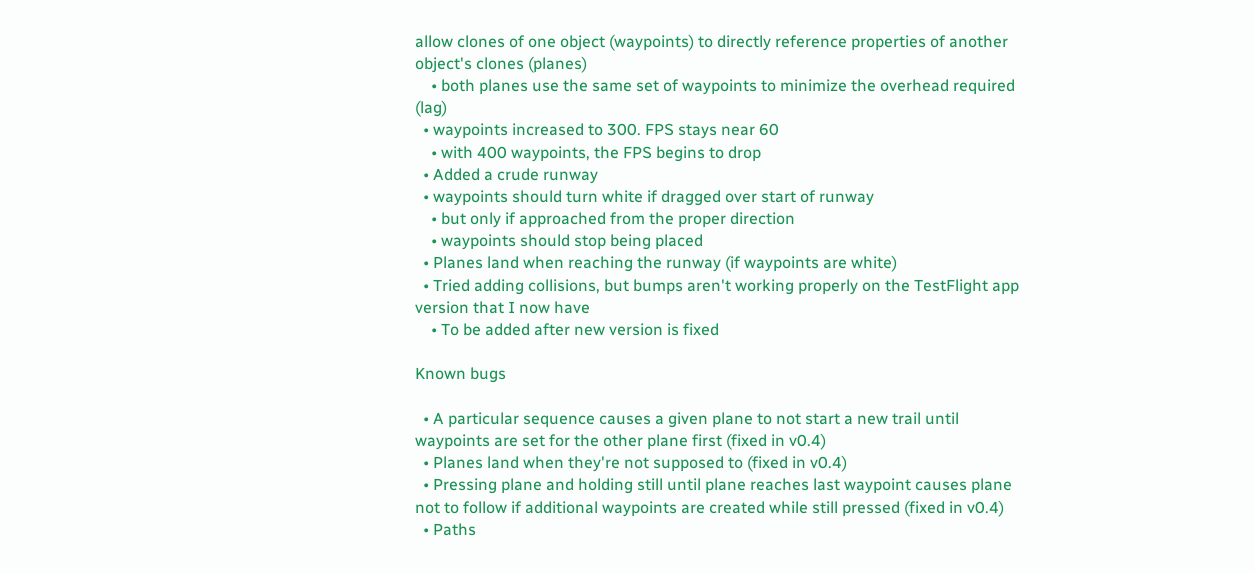allow clones of one object (waypoints) to directly reference properties of another object's clones (planes)
    • both planes use the same set of waypoints to minimize the overhead required (lag)
  • waypoints increased to 300. FPS stays near 60
    • with 400 waypoints, the FPS begins to drop
  • Added a crude runway
  • waypoints should turn white if dragged over start of runway
    • but only if approached from the proper direction
    • waypoints should stop being placed
  • Planes land when reaching the runway (if waypoints are white)
  • Tried adding collisions, but bumps aren't working properly on the TestFlight app version that I now have
    • To be added after new version is fixed

Known bugs

  • A particular sequence causes a given plane to not start a new trail until waypoints are set for the other plane first (fixed in v0.4)
  • Planes land when they're not supposed to (fixed in v0.4)
  • Pressing plane and holding still until plane reaches last waypoint causes plane not to follow if additional waypoints are created while still pressed (fixed in v0.4)
  • Paths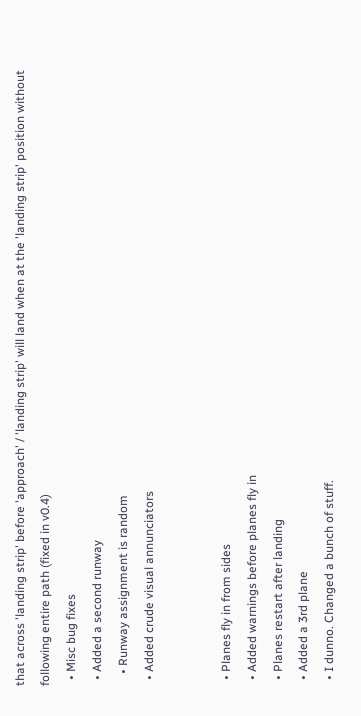that across 'landing strip' before 'approach' / 'landing strip' will land when at the 'landing strip' position without following entire path (fixed in v0.4)
  • Misc bug fixes
  • Added a second runway
    • Runway assignment is random
  • Added crude visual annunciators


  • Planes fly in from sides
  • Added warnings before planes fly in
  • Planes restart after landing
  • Added a 3rd plane
  • I dunno. Changed a bunch of stuff.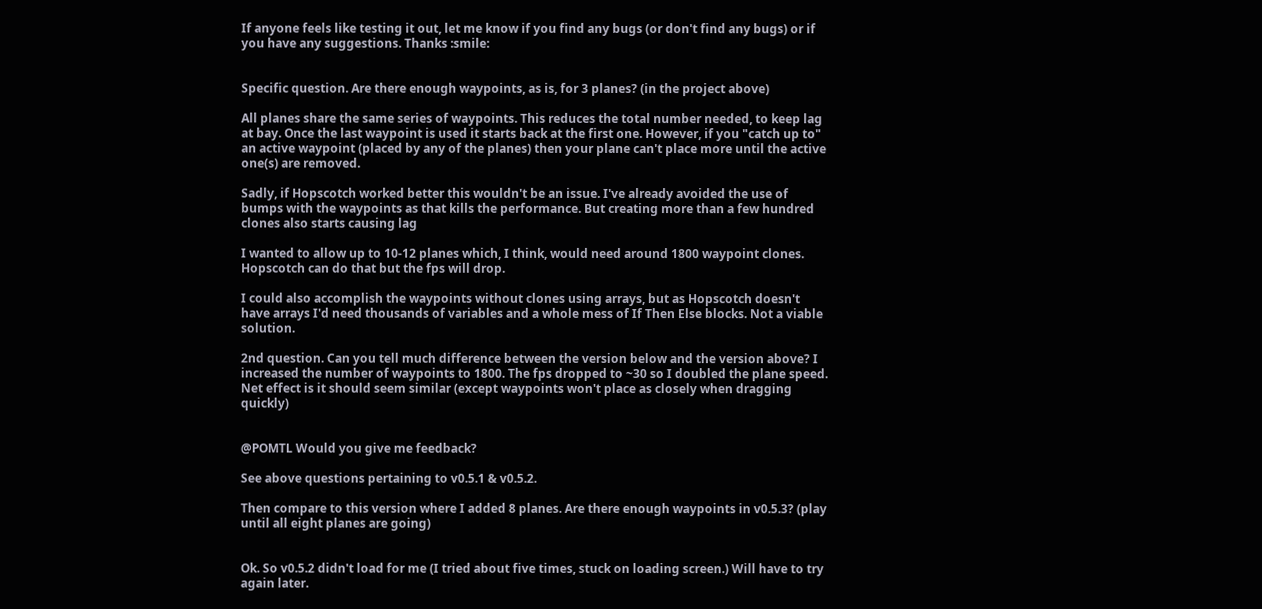If anyone feels like testing it out, let me know if you find any bugs (or don't find any bugs) or if you have any suggestions. Thanks :smile:


Specific question. Are there enough waypoints, as is, for 3 planes? (in the project above)

All planes share the same series of waypoints. This reduces the total number needed, to keep lag at bay. Once the last waypoint is used it starts back at the first one. However, if you "catch up to" an active waypoint (placed by any of the planes) then your plane can't place more until the active one(s) are removed.

Sadly, if Hopscotch worked better this wouldn't be an issue. I've already avoided the use of bumps with the waypoints as that kills the performance. But creating more than a few hundred clones also starts causing lag

I wanted to allow up to 10-12 planes which, I think, would need around 1800 waypoint clones. Hopscotch can do that but the fps will drop.

I could also accomplish the waypoints without clones using arrays, but as Hopscotch doesn't have arrays I'd need thousands of variables and a whole mess of If Then Else blocks. Not a viable solution.

2nd question. Can you tell much difference between the version below and the version above? I increased the number of waypoints to 1800. The fps dropped to ~30 so I doubled the plane speed. Net effect is it should seem similar (except waypoints won't place as closely when dragging quickly)


@POMTL Would you give me feedback?

See above questions pertaining to v0.5.1 & v0.5.2.

Then compare to this version where I added 8 planes. Are there enough waypoints in v0.5.3? (play until all eight planes are going)


Ok. So v0.5.2 didn't load for me (I tried about five times, stuck on loading screen.) Will have to try again later.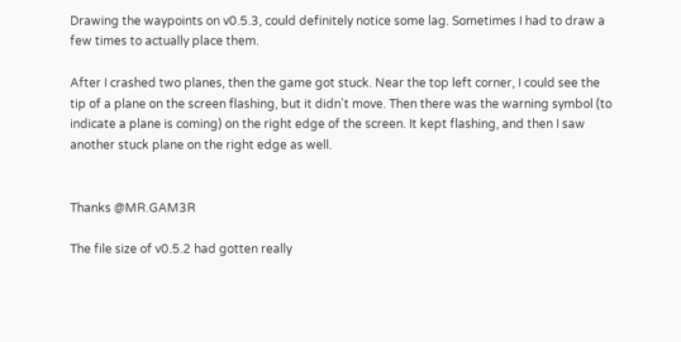Drawing the waypoints on v0.5.3, could definitely notice some lag. Sometimes I had to draw a few times to actually place them.

After I crashed two planes, then the game got stuck. Near the top left corner, I could see the tip of a plane on the screen flashing, but it didn't move. Then there was the warning symbol (to indicate a plane is coming) on the right edge of the screen. It kept flashing, and then I saw another stuck plane on the right edge as well.


Thanks @MR.GAM3R

The file size of v0.5.2 had gotten really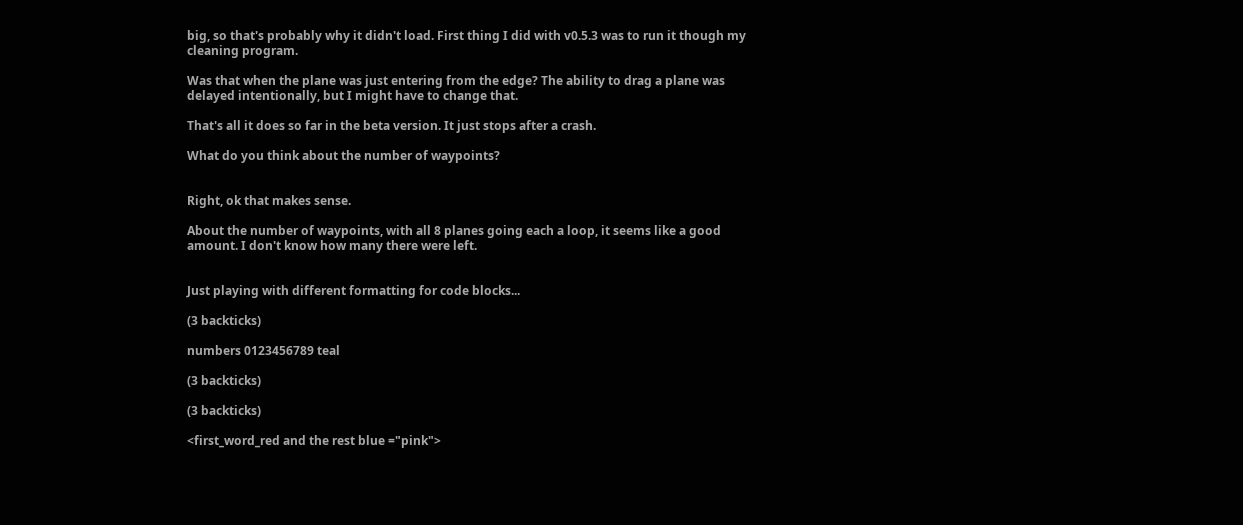big, so that's probably why it didn't load. First thing I did with v0.5.3 was to run it though my cleaning program.

Was that when the plane was just entering from the edge? The ability to drag a plane was delayed intentionally, but I might have to change that.

That's all it does so far in the beta version. It just stops after a crash.

What do you think about the number of waypoints?


Right, ok that makes sense.

About the number of waypoints, with all 8 planes going each a loop, it seems like a good amount. I don't know how many there were left.


Just playing with different formatting for code blocks...

(3 backticks)

numbers 0123456789 teal

(3 backticks)

(3 backticks)

<first_word_red and the rest blue ="pink">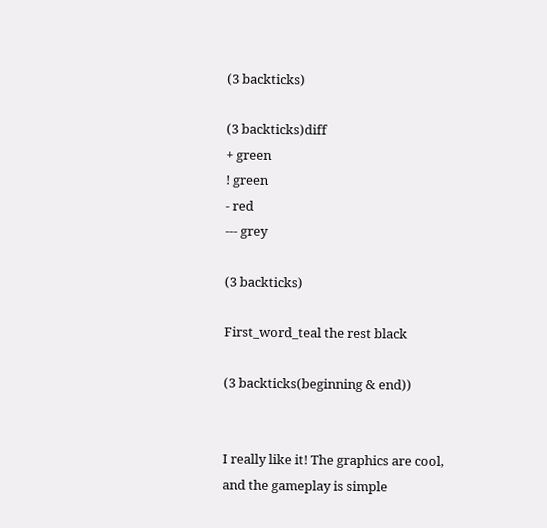(3 backticks)

(3 backticks)diff
+ green
! green
- red
--- grey

(3 backticks)

First_word_teal the rest black

(3 backticks(beginning & end))


I really like it! The graphics are cool, and the gameplay is simple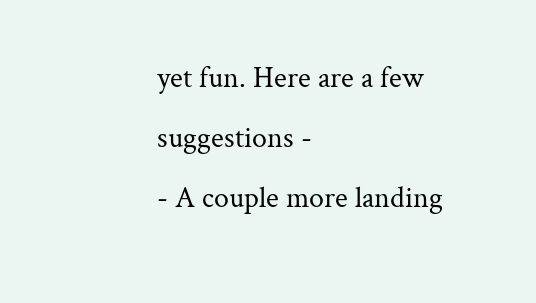yet fun. Here are a few suggestions -
- A couple more landing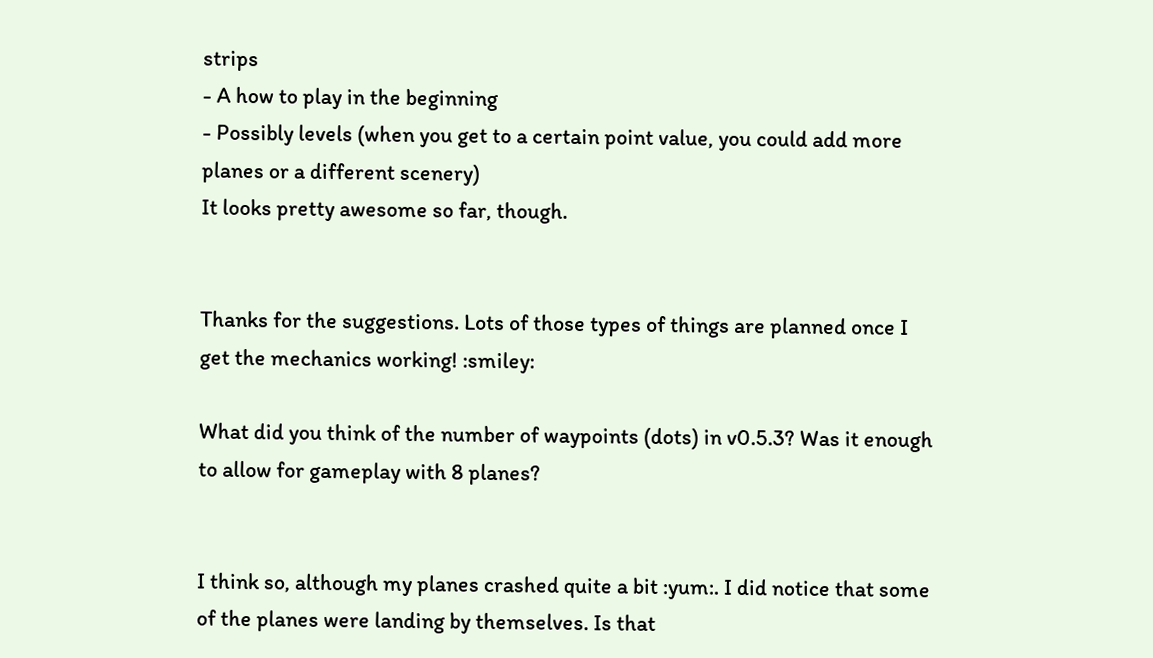strips
- A how to play in the beginning
- Possibly levels (when you get to a certain point value, you could add more planes or a different scenery)
It looks pretty awesome so far, though.


Thanks for the suggestions. Lots of those types of things are planned once I get the mechanics working! :smiley:

What did you think of the number of waypoints (dots) in v0.5.3? Was it enough to allow for gameplay with 8 planes?


I think so, although my planes crashed quite a bit :yum:. I did notice that some of the planes were landing by themselves. Is that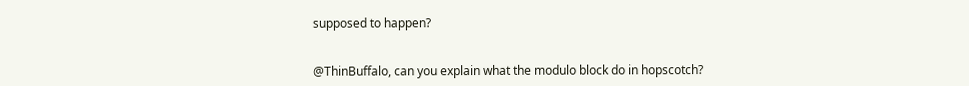supposed to happen?


@ThinBuffalo, can you explain what the modulo block do in hopscotch?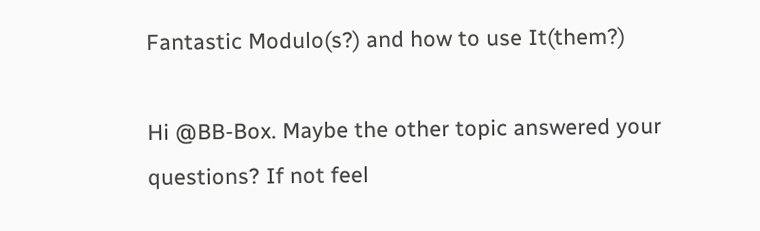Fantastic Modulo(s?) and how to use It(them?)

Hi @BB-Box. Maybe the other topic answered your questions? If not feel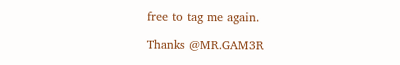free to tag me again.

Thanks @MR.GAM3R